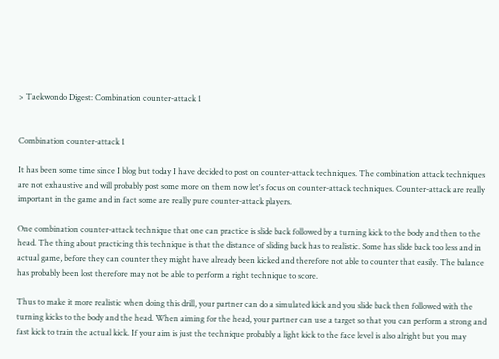> Taekwondo Digest: Combination counter-attack 1


Combination counter-attack 1

It has been some time since I blog but today I have decided to post on counter-attack techniques. The combination attack techniques are not exhaustive and will probably post some more on them now let's focus on counter-attack techniques. Counter-attack are really important in the game and in fact some are really pure counter-attack players.

One combination counter-attack technique that one can practice is slide back followed by a turning kick to the body and then to the head. The thing about practicing this technique is that the distance of sliding back has to realistic. Some has slide back too less and in actual game, before they can counter they might have already been kicked and therefore not able to counter that easily. The balance has probably been lost therefore may not be able to perform a right technique to score.

Thus to make it more realistic when doing this drill, your partner can do a simulated kick and you slide back then followed with the turning kicks to the body and the head. When aiming for the head, your partner can use a target so that you can perform a strong and fast kick to train the actual kick. If your aim is just the technique probably a light kick to the face level is also alright but you may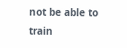not be able to train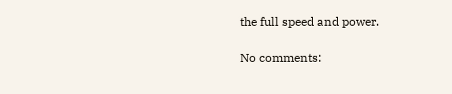the full speed and power.

No comments: